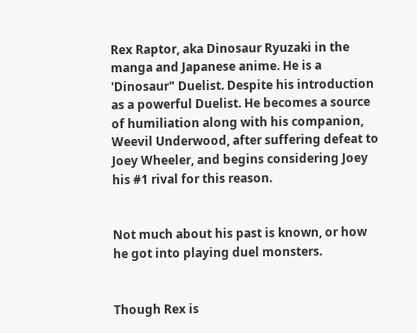Rex Raptor, aka Dinosaur Ryuzaki in the manga and Japanese anime. He is a 'Dinosaur" Duelist. Despite his introduction as a powerful Duelist. He becomes a source of humiliation along with his companion, Weevil Underwood, after suffering defeat to Joey Wheeler, and begins considering Joey his #1 rival for this reason.


Not much about his past is known, or how he got into playing duel monsters.


Though Rex is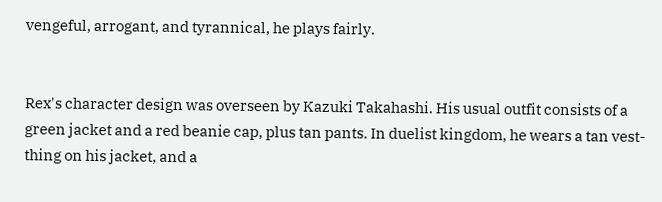vengeful, arrogant, and tyrannical, he plays fairly.


Rex's character design was overseen by Kazuki Takahashi. His usual outfit consists of a green jacket and a red beanie cap, plus tan pants. In duelist kingdom, he wears a tan vest-thing on his jacket, and a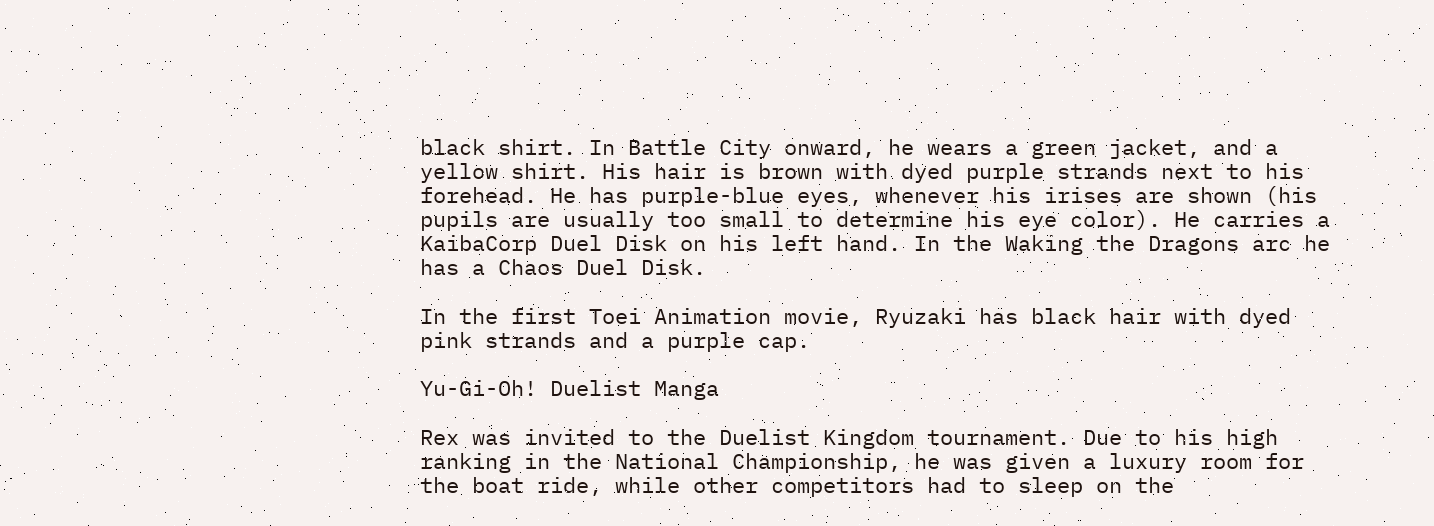black shirt. In Battle City onward, he wears a green jacket, and a yellow shirt. His hair is brown with dyed purple strands next to his forehead. He has purple-blue eyes, whenever his irises are shown (his pupils are usually too small to determine his eye color). He carries a KaibaCorp Duel Disk on his left hand. In the Waking the Dragons arc he has a Chaos Duel Disk.

In the first Toei Animation movie, Ryuzaki has black hair with dyed pink strands and a purple cap.

Yu-Gi-Oh! Duelist Manga

Rex was invited to the Duelist Kingdom tournament. Due to his high ranking in the National Championship, he was given a luxury room for the boat ride, while other competitors had to sleep on the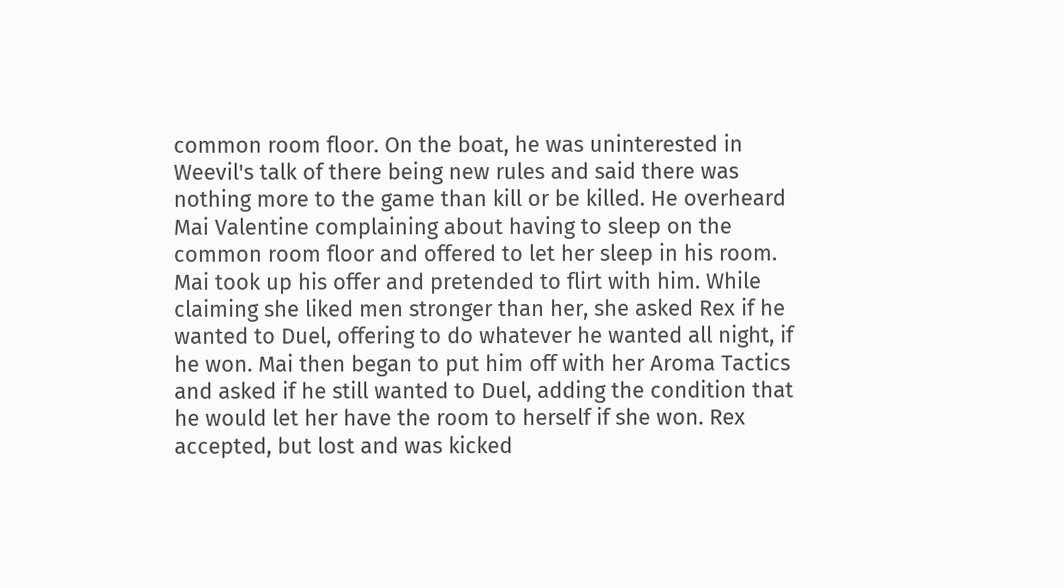common room floor. On the boat, he was uninterested in Weevil's talk of there being new rules and said there was nothing more to the game than kill or be killed. He overheard Mai Valentine complaining about having to sleep on the common room floor and offered to let her sleep in his room. Mai took up his offer and pretended to flirt with him. While claiming she liked men stronger than her, she asked Rex if he wanted to Duel, offering to do whatever he wanted all night, if he won. Mai then began to put him off with her Aroma Tactics and asked if he still wanted to Duel, adding the condition that he would let her have the room to herself if she won. Rex accepted, but lost and was kicked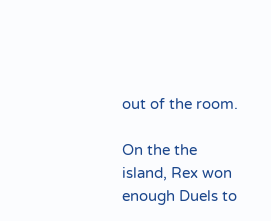out of the room.

On the the island, Rex won enough Duels to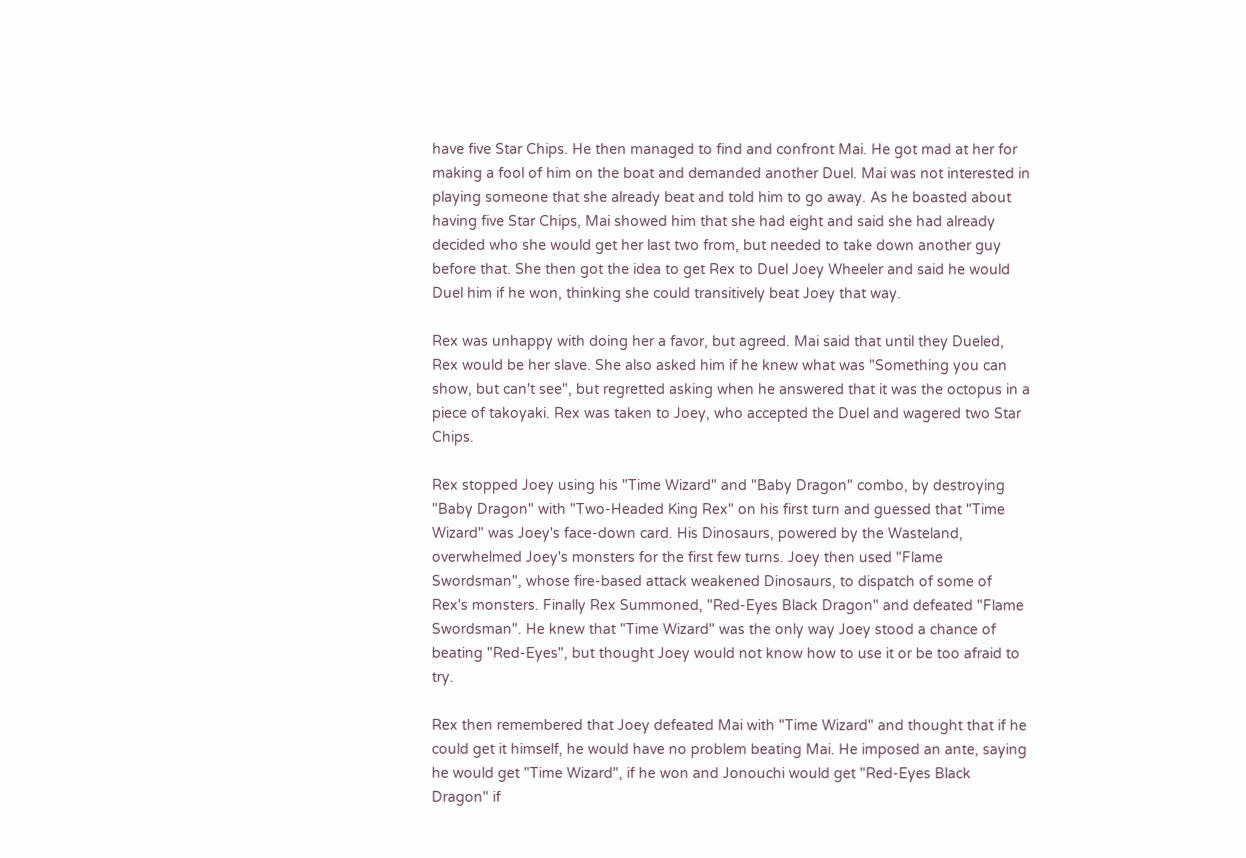have five Star Chips. He then managed to find and confront Mai. He got mad at her for making a fool of him on the boat and demanded another Duel. Mai was not interested in playing someone that she already beat and told him to go away. As he boasted about having five Star Chips, Mai showed him that she had eight and said she had already decided who she would get her last two from, but needed to take down another guy before that. She then got the idea to get Rex to Duel Joey Wheeler and said he would Duel him if he won, thinking she could transitively beat Joey that way.

Rex was unhappy with doing her a favor, but agreed. Mai said that until they Dueled, Rex would be her slave. She also asked him if he knew what was "Something you can show, but can't see", but regretted asking when he answered that it was the octopus in a piece of takoyaki. Rex was taken to Joey, who accepted the Duel and wagered two Star Chips.

Rex stopped Joey using his "Time Wizard" and "Baby Dragon" combo, by destroying "Baby Dragon" with "Two-Headed King Rex" on his first turn and guessed that "Time Wizard" was Joey's face-down card. His Dinosaurs, powered by the Wasteland, overwhelmed Joey's monsters for the first few turns. Joey then used "Flame Swordsman", whose fire-based attack weakened Dinosaurs, to dispatch of some of Rex's monsters. Finally Rex Summoned, "Red-Eyes Black Dragon" and defeated "Flame Swordsman". He knew that "Time Wizard" was the only way Joey stood a chance of beating "Red-Eyes", but thought Joey would not know how to use it or be too afraid to try.

Rex then remembered that Joey defeated Mai with "Time Wizard" and thought that if he could get it himself, he would have no problem beating Mai. He imposed an ante, saying he would get "Time Wizard", if he won and Jonouchi would get "Red-Eyes Black Dragon" if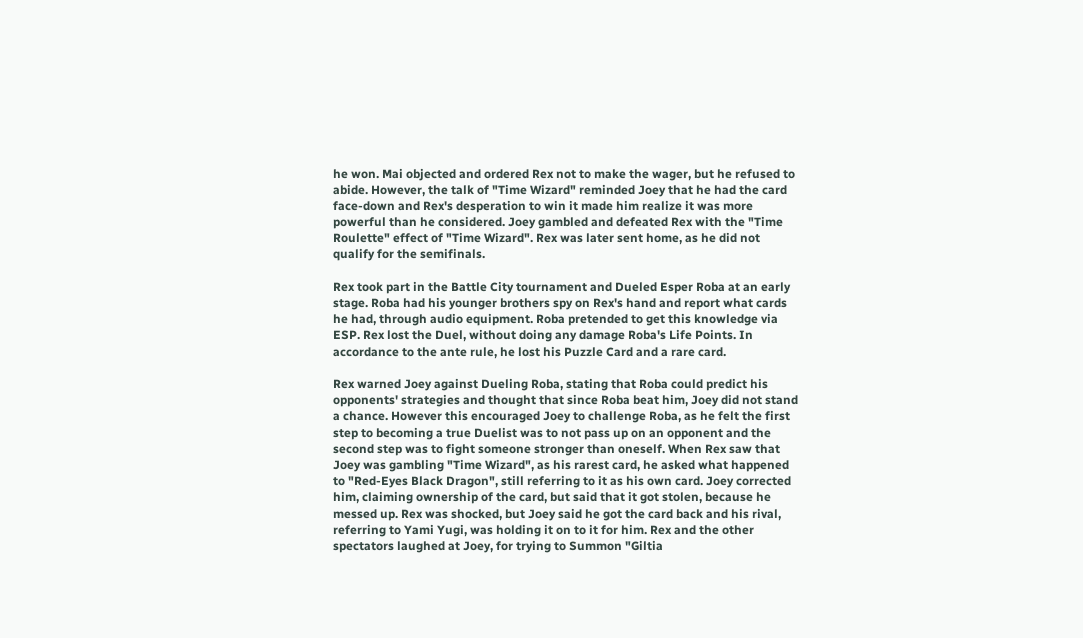he won. Mai objected and ordered Rex not to make the wager, but he refused to abide. However, the talk of "Time Wizard" reminded Joey that he had the card face-down and Rex's desperation to win it made him realize it was more powerful than he considered. Joey gambled and defeated Rex with the "Time Roulette" effect of "Time Wizard". Rex was later sent home, as he did not qualify for the semifinals.

Rex took part in the Battle City tournament and Dueled Esper Roba at an early stage. Roba had his younger brothers spy on Rex's hand and report what cards he had, through audio equipment. Roba pretended to get this knowledge via ESP. Rex lost the Duel, without doing any damage Roba's Life Points. In accordance to the ante rule, he lost his Puzzle Card and a rare card.

Rex warned Joey against Dueling Roba, stating that Roba could predict his opponents' strategies and thought that since Roba beat him, Joey did not stand a chance. However this encouraged Joey to challenge Roba, as he felt the first step to becoming a true Duelist was to not pass up on an opponent and the second step was to fight someone stronger than oneself. When Rex saw that Joey was gambling "Time Wizard", as his rarest card, he asked what happened to "Red-Eyes Black Dragon", still referring to it as his own card. Joey corrected him, claiming ownership of the card, but said that it got stolen, because he messed up. Rex was shocked, but Joey said he got the card back and his rival, referring to Yami Yugi, was holding it on to it for him. Rex and the other spectators laughed at Joey, for trying to Summon "Giltia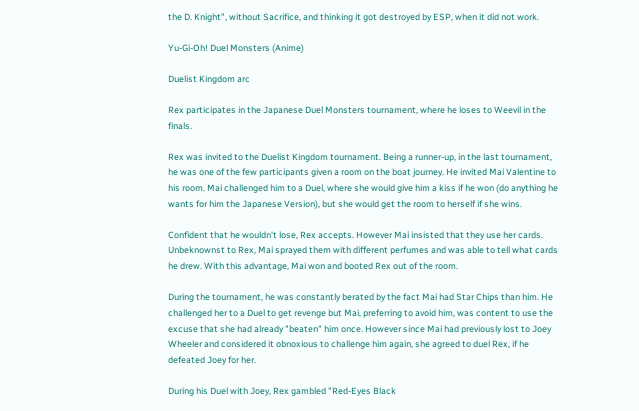the D. Knight", without Sacrifice, and thinking it got destroyed by ESP, when it did not work.

Yu-Gi-Oh! Duel Monsters (Anime)

Duelist Kingdom arc

Rex participates in the Japanese Duel Monsters tournament, where he loses to Weevil in the finals.

Rex was invited to the Duelist Kingdom tournament. Being a runner-up, in the last tournament, he was one of the few participants given a room on the boat journey. He invited Mai Valentine to his room. Mai challenged him to a Duel, where she would give him a kiss if he won (do anything he wants for him the Japanese Version), but she would get the room to herself if she wins.

Confident that he wouldn't lose, Rex accepts. However Mai insisted that they use her cards. Unbeknownst to Rex, Mai sprayed them with different perfumes and was able to tell what cards he drew. With this advantage, Mai won and booted Rex out of the room.

During the tournament, he was constantly berated by the fact Mai had Star Chips than him. He challenged her to a Duel to get revenge but Mai, preferring to avoid him, was content to use the excuse that she had already "beaten" him once. However since Mai had previously lost to Joey Wheeler and considered it obnoxious to challenge him again, she agreed to duel Rex, if he defeated Joey for her.

During his Duel with Joey, Rex gambled "Red-Eyes Black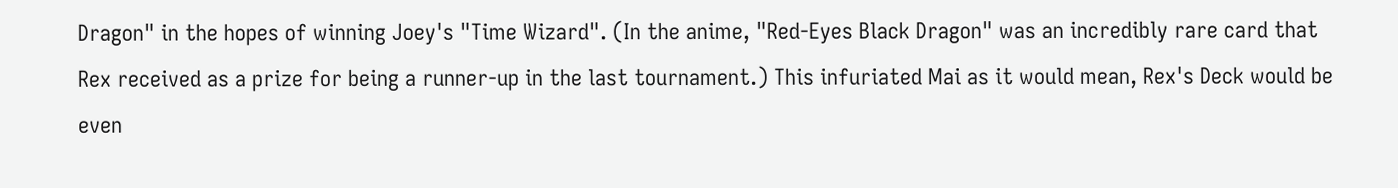Dragon" in the hopes of winning Joey's "Time Wizard". (In the anime, "Red-Eyes Black Dragon" was an incredibly rare card that Rex received as a prize for being a runner-up in the last tournament.) This infuriated Mai as it would mean, Rex's Deck would be even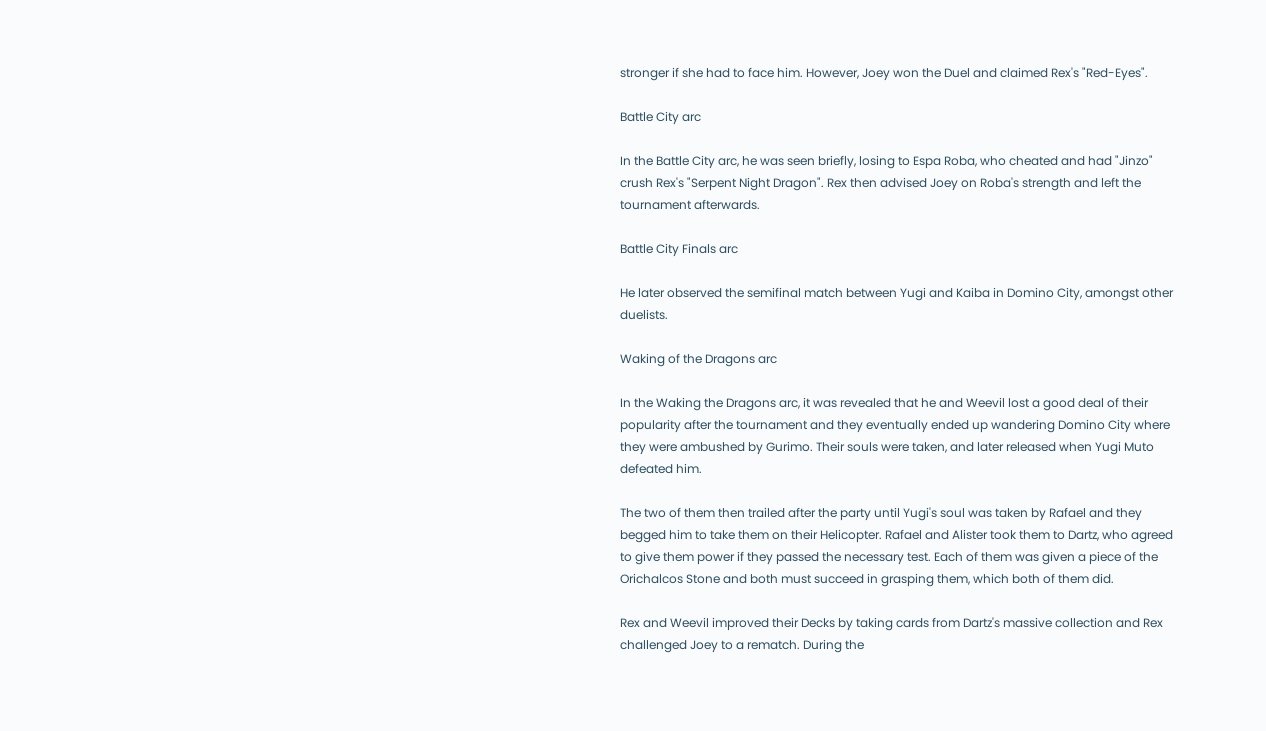stronger if she had to face him. However, Joey won the Duel and claimed Rex's "Red-Eyes".

Battle City arc

In the Battle City arc, he was seen briefly, losing to Espa Roba, who cheated and had "Jinzo" crush Rex's "Serpent Night Dragon". Rex then advised Joey on Roba's strength and left the tournament afterwards.

Battle City Finals arc

He later observed the semifinal match between Yugi and Kaiba in Domino City, amongst other duelists.

Waking of the Dragons arc

In the Waking the Dragons arc, it was revealed that he and Weevil lost a good deal of their popularity after the tournament and they eventually ended up wandering Domino City where they were ambushed by Gurimo. Their souls were taken, and later released when Yugi Muto defeated him.

The two of them then trailed after the party until Yugi's soul was taken by Rafael and they begged him to take them on their Helicopter. Rafael and Alister took them to Dartz, who agreed to give them power if they passed the necessary test. Each of them was given a piece of the Orichalcos Stone and both must succeed in grasping them, which both of them did.

Rex and Weevil improved their Decks by taking cards from Dartz's massive collection and Rex challenged Joey to a rematch. During the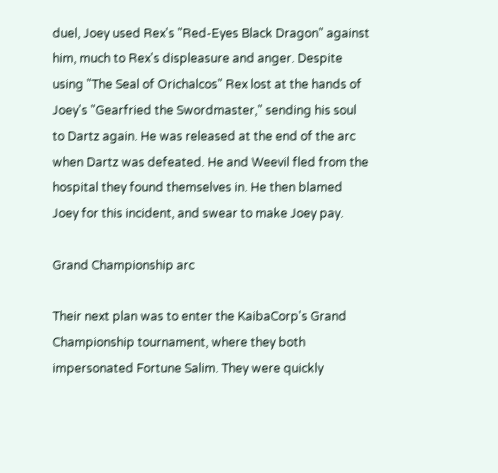duel, Joey used Rex's "Red-Eyes Black Dragon" against him, much to Rex's displeasure and anger. Despite using "The Seal of Orichalcos" Rex lost at the hands of Joey's "Gearfried the Swordmaster," sending his soul to Dartz again. He was released at the end of the arc when Dartz was defeated. He and Weevil fled from the hospital they found themselves in. He then blamed Joey for this incident, and swear to make Joey pay.

Grand Championship arc

Their next plan was to enter the KaibaCorp's Grand Championship tournament, where they both impersonated Fortune Salim. They were quickly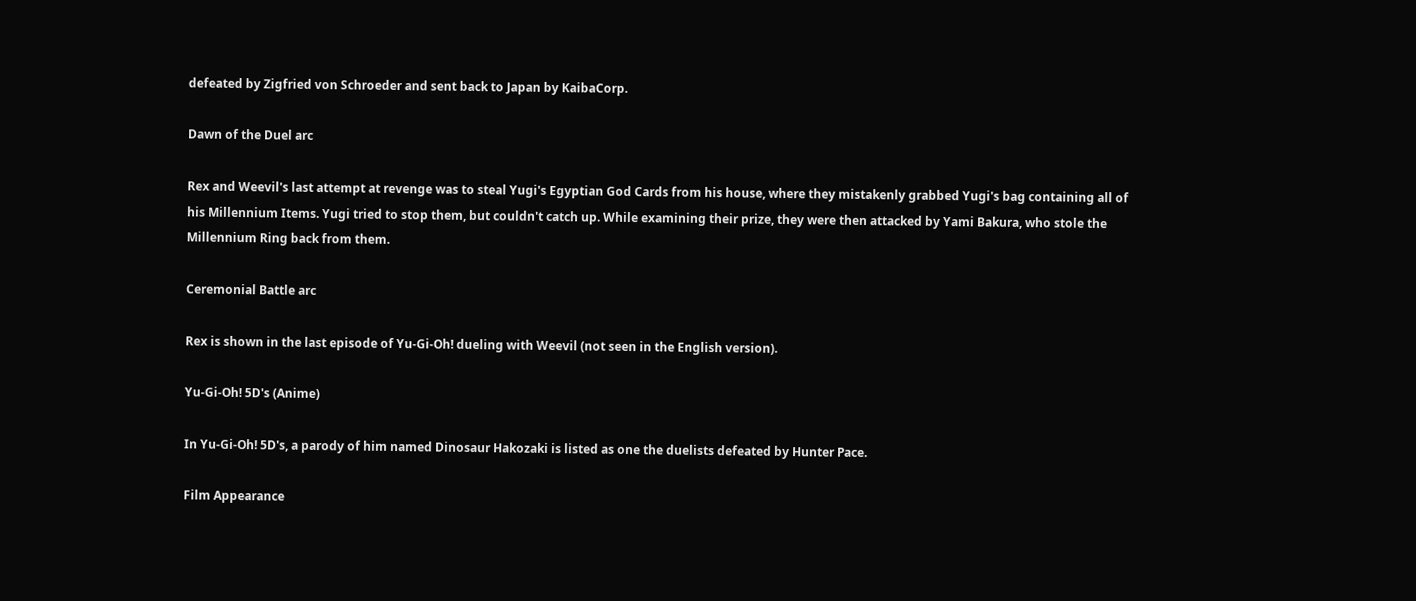defeated by Zigfried von Schroeder and sent back to Japan by KaibaCorp.

Dawn of the Duel arc

Rex and Weevil's last attempt at revenge was to steal Yugi's Egyptian God Cards from his house, where they mistakenly grabbed Yugi's bag containing all of his Millennium Items. Yugi tried to stop them, but couldn't catch up. While examining their prize, they were then attacked by Yami Bakura, who stole the Millennium Ring back from them.

Ceremonial Battle arc

Rex is shown in the last episode of Yu-Gi-Oh! dueling with Weevil (not seen in the English version).

Yu-Gi-Oh! 5D's (Anime)

In Yu-Gi-Oh! 5D's, a parody of him named Dinosaur Hakozaki is listed as one the duelists defeated by Hunter Pace.

Film Appearance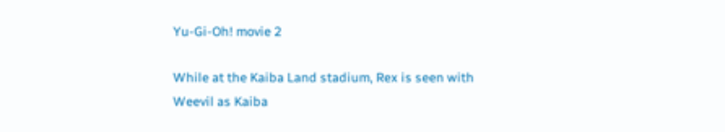Yu-Gi-Oh! movie 2

While at the Kaiba Land stadium, Rex is seen with Weevil as Kaiba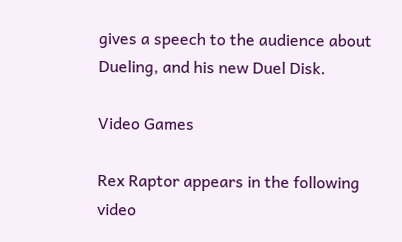gives a speech to the audience about Dueling, and his new Duel Disk.

Video Games

Rex Raptor appears in the following video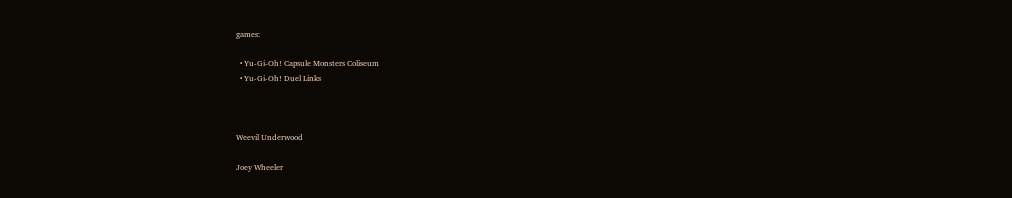games:

  • Yu-Gi-Oh! Capsule Monsters Coliseum
  • Yu-Gi-Oh! Duel Links



Weevil Underwood

Joey Wheeler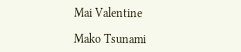Mai Valentine

Mako Tsunami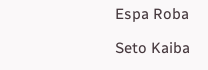Espa Roba

Seto Kaiba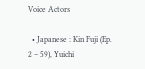Voice Actors

  • Japanese : Kin Fuji (Ep. 2 – 59), Yuichi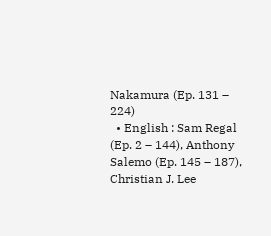Nakamura (Ep. 131 – 224)
  • English : Sam Regal (Ep. 2 – 144), Anthony Salemo (Ep. 145 – 187), Christian J. Lee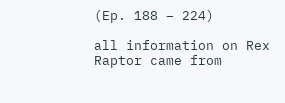(Ep. 188 – 224)

all information on Rex Raptor came from